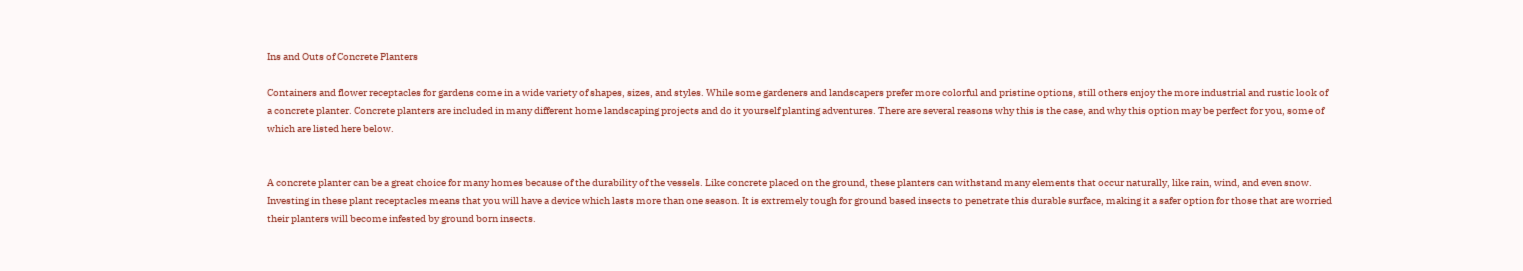Ins and Outs of Concrete Planters

Containers and flower receptacles for gardens come in a wide variety of shapes, sizes, and styles. While some gardeners and landscapers prefer more colorful and pristine options, still others enjoy the more industrial and rustic look of a concrete planter. Concrete planters are included in many different home landscaping projects and do it yourself planting adventures. There are several reasons why this is the case, and why this option may be perfect for you, some of which are listed here below.


A concrete planter can be a great choice for many homes because of the durability of the vessels. Like concrete placed on the ground, these planters can withstand many elements that occur naturally, like rain, wind, and even snow. Investing in these plant receptacles means that you will have a device which lasts more than one season. It is extremely tough for ground based insects to penetrate this durable surface, making it a safer option for those that are worried their planters will become infested by ground born insects.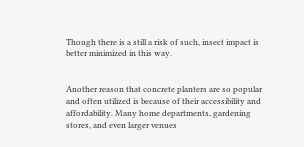Though there is a still a risk of such, insect impact is better minimized in this way.


Another reason that concrete planters are so popular and often utilized is because of their accessibility and affordability. Many home departments, gardening stores, and even larger venues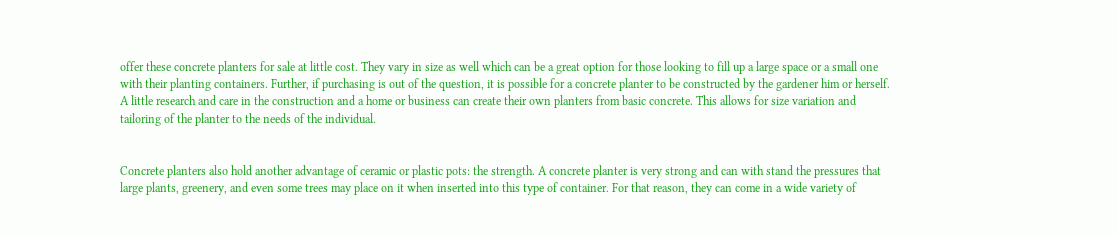offer these concrete planters for sale at little cost. They vary in size as well which can be a great option for those looking to fill up a large space or a small one with their planting containers. Further, if purchasing is out of the question, it is possible for a concrete planter to be constructed by the gardener him or herself. A little research and care in the construction and a home or business can create their own planters from basic concrete. This allows for size variation and tailoring of the planter to the needs of the individual.


Concrete planters also hold another advantage of ceramic or plastic pots: the strength. A concrete planter is very strong and can with stand the pressures that large plants, greenery, and even some trees may place on it when inserted into this type of container. For that reason, they can come in a wide variety of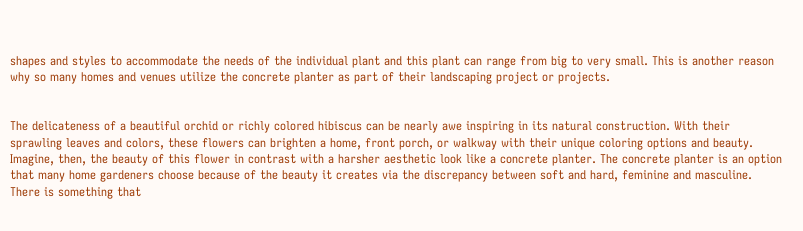shapes and styles to accommodate the needs of the individual plant and this plant can range from big to very small. This is another reason why so many homes and venues utilize the concrete planter as part of their landscaping project or projects.


The delicateness of a beautiful orchid or richly colored hibiscus can be nearly awe inspiring in its natural construction. With their sprawling leaves and colors, these flowers can brighten a home, front porch, or walkway with their unique coloring options and beauty. Imagine, then, the beauty of this flower in contrast with a harsher aesthetic look like a concrete planter. The concrete planter is an option that many home gardeners choose because of the beauty it creates via the discrepancy between soft and hard, feminine and masculine. There is something that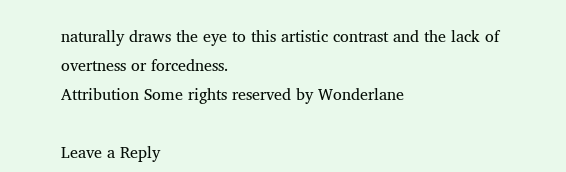naturally draws the eye to this artistic contrast and the lack of overtness or forcedness.
Attribution Some rights reserved by Wonderlane

Leave a Reply